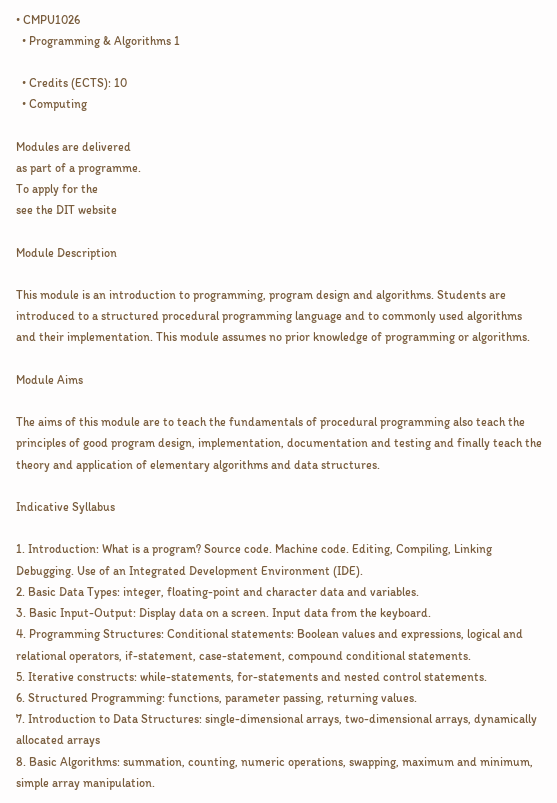• CMPU1026
  • Programming & Algorithms 1

  • Credits (ECTS): 10
  • Computing

Modules are delivered
as part of a programme.
To apply for the
see the DIT website

Module Description

This module is an introduction to programming, program design and algorithms. Students are introduced to a structured procedural programming language and to commonly used algorithms and their implementation. This module assumes no prior knowledge of programming or algorithms.

Module Aims

The aims of this module are to teach the fundamentals of procedural programming also teach the principles of good program design, implementation, documentation and testing and finally teach the theory and application of elementary algorithms and data structures.

Indicative Syllabus

1. Introduction: What is a program? Source code. Machine code. Editing, Compiling, Linking Debugging. Use of an Integrated Development Environment (IDE).
2. Basic Data Types: integer, floating-point and character data and variables.
3. Basic Input-Output: Display data on a screen. Input data from the keyboard.
4. Programming Structures: Conditional statements: Boolean values and expressions, logical and relational operators, if-statement, case-statement, compound conditional statements.
5. Iterative constructs: while-statements, for-statements and nested control statements.
6. Structured Programming: functions, parameter passing, returning values.
7. Introduction to Data Structures: single-dimensional arrays, two-dimensional arrays, dynamically allocated arrays
8. Basic Algorithms: summation, counting, numeric operations, swapping, maximum and minimum, simple array manipulation.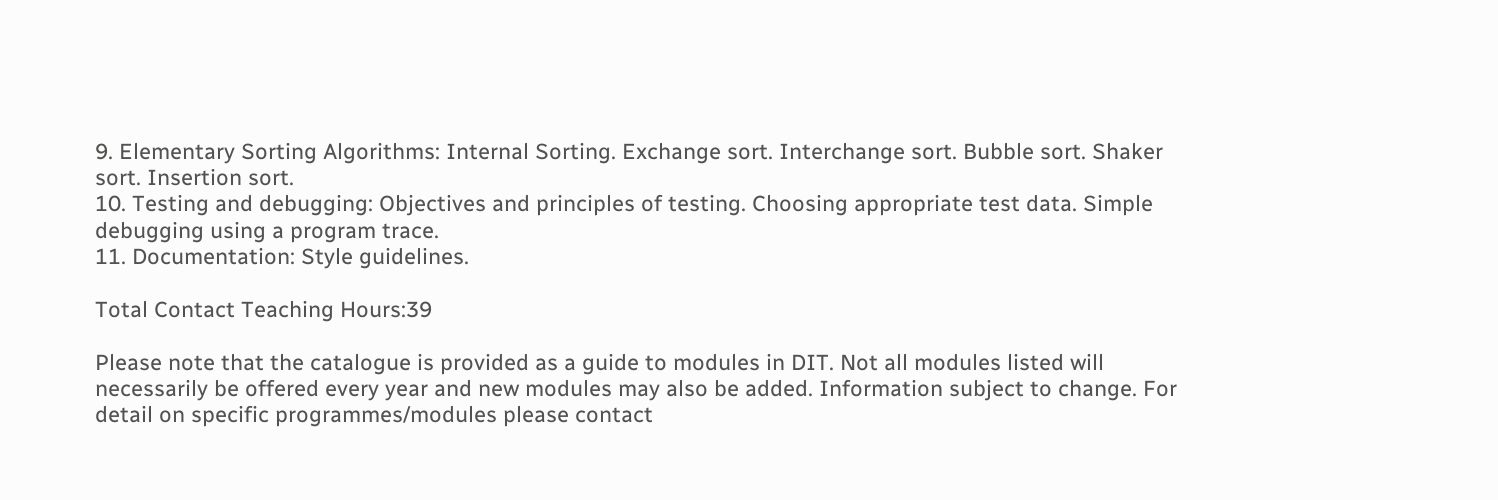9. Elementary Sorting Algorithms: Internal Sorting. Exchange sort. Interchange sort. Bubble sort. Shaker sort. Insertion sort.
10. Testing and debugging: Objectives and principles of testing. Choosing appropriate test data. Simple debugging using a program trace.
11. Documentation: Style guidelines.

Total Contact Teaching Hours:39

Please note that the catalogue is provided as a guide to modules in DIT. Not all modules listed will necessarily be offered every year and new modules may also be added. Information subject to change. For detail on specific programmes/modules please contact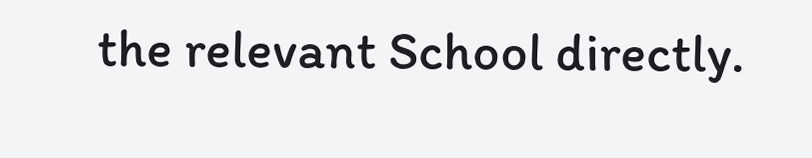the relevant School directly.